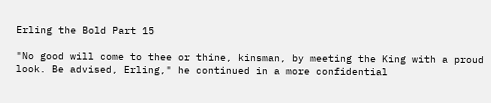Erling the Bold Part 15

"No good will come to thee or thine, kinsman, by meeting the King with a proud look. Be advised, Erling," he continued in a more confidential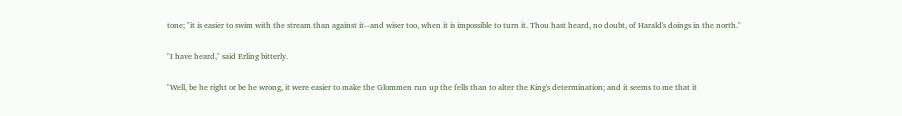tone; "it is easier to swim with the stream than against it--and wiser too, when it is impossible to turn it. Thou hast heard, no doubt, of Harald's doings in the north."

"I have heard," said Erling bitterly.

"Well, be he right or be he wrong, it were easier to make the Glommen run up the fells than to alter the King's determination; and it seems to me that it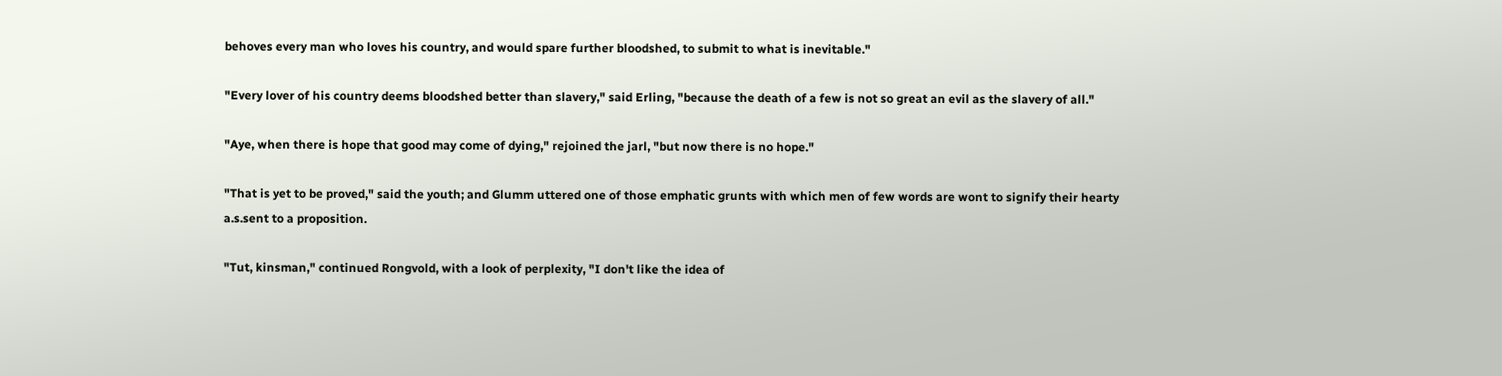behoves every man who loves his country, and would spare further bloodshed, to submit to what is inevitable."

"Every lover of his country deems bloodshed better than slavery," said Erling, "because the death of a few is not so great an evil as the slavery of all."

"Aye, when there is hope that good may come of dying," rejoined the jarl, "but now there is no hope."

"That is yet to be proved," said the youth; and Glumm uttered one of those emphatic grunts with which men of few words are wont to signify their hearty a.s.sent to a proposition.

"Tut, kinsman," continued Rongvold, with a look of perplexity, "I don't like the idea of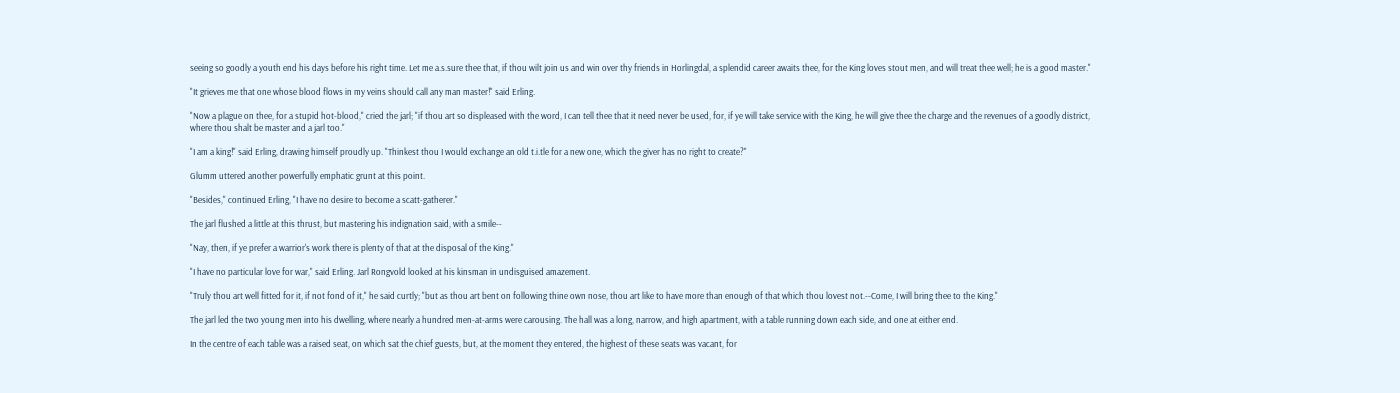seeing so goodly a youth end his days before his right time. Let me a.s.sure thee that, if thou wilt join us and win over thy friends in Horlingdal, a splendid career awaits thee, for the King loves stout men, and will treat thee well; he is a good master."

"It grieves me that one whose blood flows in my veins should call any man master!" said Erling.

"Now a plague on thee, for a stupid hot-blood," cried the jarl; "if thou art so displeased with the word, I can tell thee that it need never be used, for, if ye will take service with the King, he will give thee the charge and the revenues of a goodly district, where thou shalt be master and a jarl too."

"I am a king!" said Erling, drawing himself proudly up. "Thinkest thou I would exchange an old t.i.tle for a new one, which the giver has no right to create?"

Glumm uttered another powerfully emphatic grunt at this point.

"Besides," continued Erling, "I have no desire to become a scatt-gatherer."

The jarl flushed a little at this thrust, but mastering his indignation said, with a smile--

"Nay, then, if ye prefer a warrior's work there is plenty of that at the disposal of the King."

"I have no particular love for war," said Erling. Jarl Rongvold looked at his kinsman in undisguised amazement.

"Truly thou art well fitted for it, if not fond of it," he said curtly; "but as thou art bent on following thine own nose, thou art like to have more than enough of that which thou lovest not.--Come, I will bring thee to the King."

The jarl led the two young men into his dwelling, where nearly a hundred men-at-arms were carousing. The hall was a long, narrow, and high apartment, with a table running down each side, and one at either end.

In the centre of each table was a raised seat, on which sat the chief guests, but, at the moment they entered, the highest of these seats was vacant, for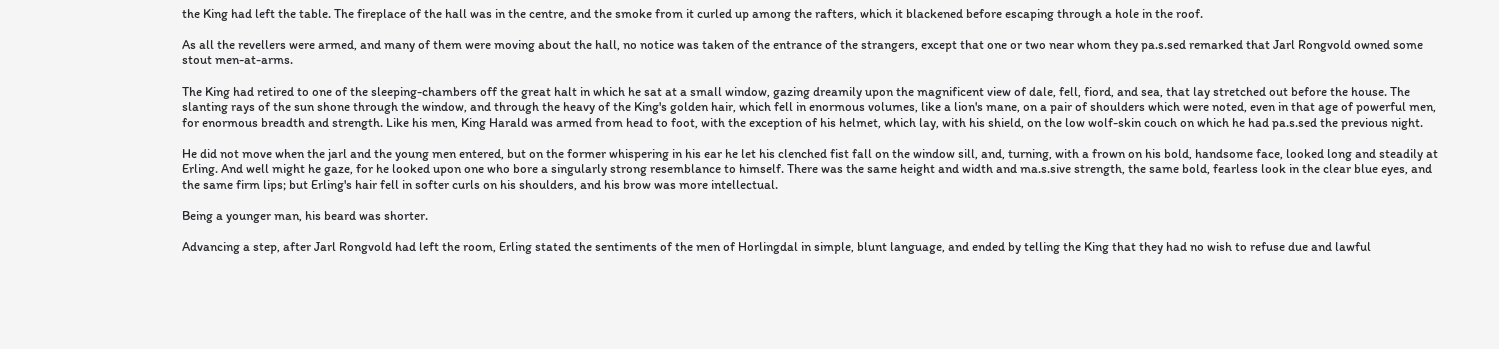the King had left the table. The fireplace of the hall was in the centre, and the smoke from it curled up among the rafters, which it blackened before escaping through a hole in the roof.

As all the revellers were armed, and many of them were moving about the hall, no notice was taken of the entrance of the strangers, except that one or two near whom they pa.s.sed remarked that Jarl Rongvold owned some stout men-at-arms.

The King had retired to one of the sleeping-chambers off the great halt in which he sat at a small window, gazing dreamily upon the magnificent view of dale, fell, fiord, and sea, that lay stretched out before the house. The slanting rays of the sun shone through the window, and through the heavy of the King's golden hair, which fell in enormous volumes, like a lion's mane, on a pair of shoulders which were noted, even in that age of powerful men, for enormous breadth and strength. Like his men, King Harald was armed from head to foot, with the exception of his helmet, which lay, with his shield, on the low wolf-skin couch on which he had pa.s.sed the previous night.

He did not move when the jarl and the young men entered, but on the former whispering in his ear he let his clenched fist fall on the window sill, and, turning, with a frown on his bold, handsome face, looked long and steadily at Erling. And well might he gaze, for he looked upon one who bore a singularly strong resemblance to himself. There was the same height and width and ma.s.sive strength, the same bold, fearless look in the clear blue eyes, and the same firm lips; but Erling's hair fell in softer curls on his shoulders, and his brow was more intellectual.

Being a younger man, his beard was shorter.

Advancing a step, after Jarl Rongvold had left the room, Erling stated the sentiments of the men of Horlingdal in simple, blunt language, and ended by telling the King that they had no wish to refuse due and lawful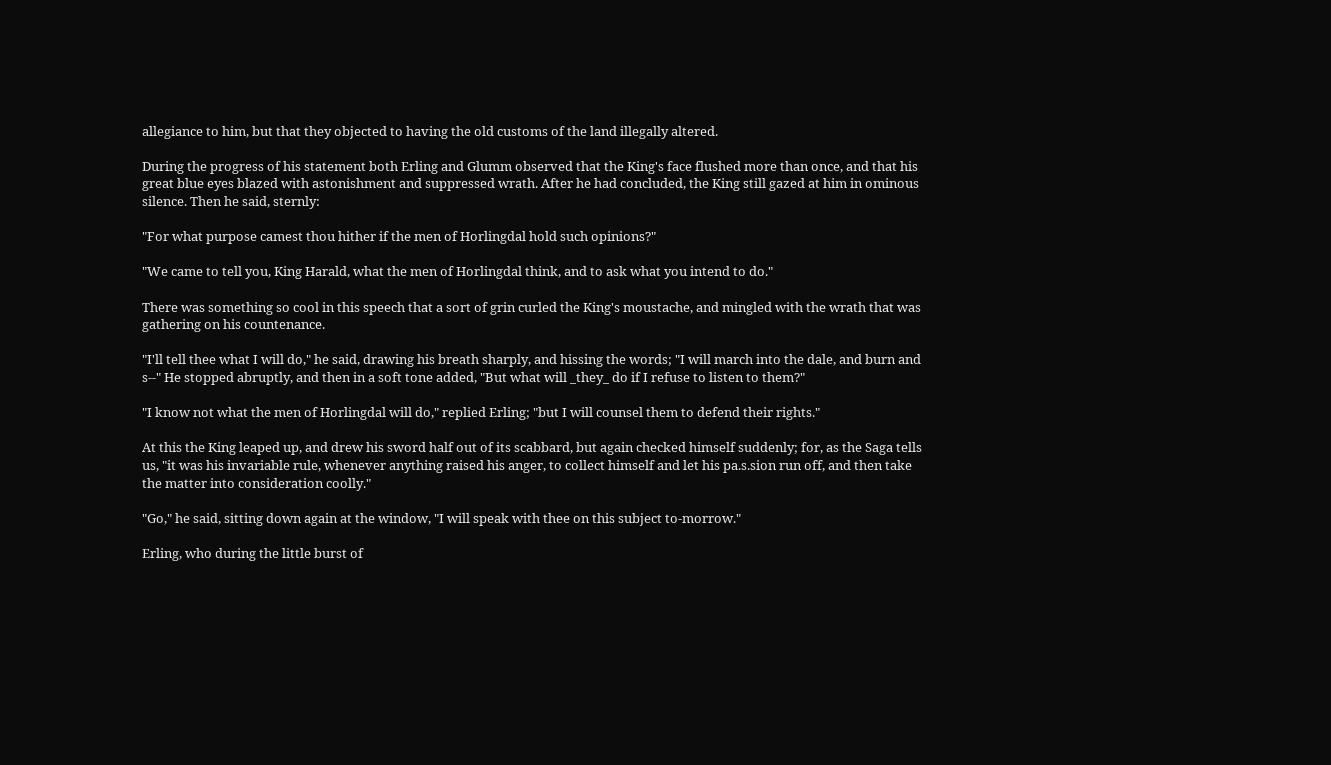allegiance to him, but that they objected to having the old customs of the land illegally altered.

During the progress of his statement both Erling and Glumm observed that the King's face flushed more than once, and that his great blue eyes blazed with astonishment and suppressed wrath. After he had concluded, the King still gazed at him in ominous silence. Then he said, sternly:

"For what purpose camest thou hither if the men of Horlingdal hold such opinions?"

"We came to tell you, King Harald, what the men of Horlingdal think, and to ask what you intend to do."

There was something so cool in this speech that a sort of grin curled the King's moustache, and mingled with the wrath that was gathering on his countenance.

"I'll tell thee what I will do," he said, drawing his breath sharply, and hissing the words; "I will march into the dale, and burn and s--" He stopped abruptly, and then in a soft tone added, "But what will _they_ do if I refuse to listen to them?"

"I know not what the men of Horlingdal will do," replied Erling; "but I will counsel them to defend their rights."

At this the King leaped up, and drew his sword half out of its scabbard, but again checked himself suddenly; for, as the Saga tells us, "it was his invariable rule, whenever anything raised his anger, to collect himself and let his pa.s.sion run off, and then take the matter into consideration coolly."

"Go," he said, sitting down again at the window, "I will speak with thee on this subject to-morrow."

Erling, who during the little burst of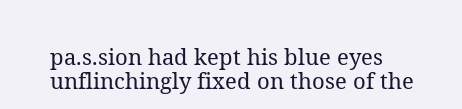pa.s.sion had kept his blue eyes unflinchingly fixed on those of the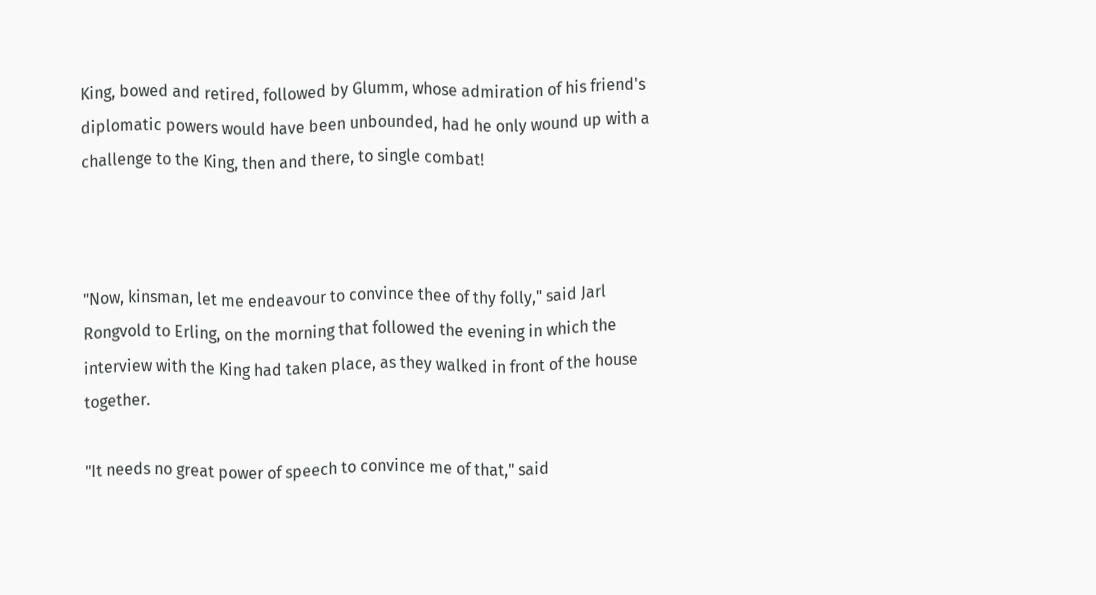King, bowed and retired, followed by Glumm, whose admiration of his friend's diplomatic powers would have been unbounded, had he only wound up with a challenge to the King, then and there, to single combat!



"Now, kinsman, let me endeavour to convince thee of thy folly," said Jarl Rongvold to Erling, on the morning that followed the evening in which the interview with the King had taken place, as they walked in front of the house together.

"It needs no great power of speech to convince me of that," said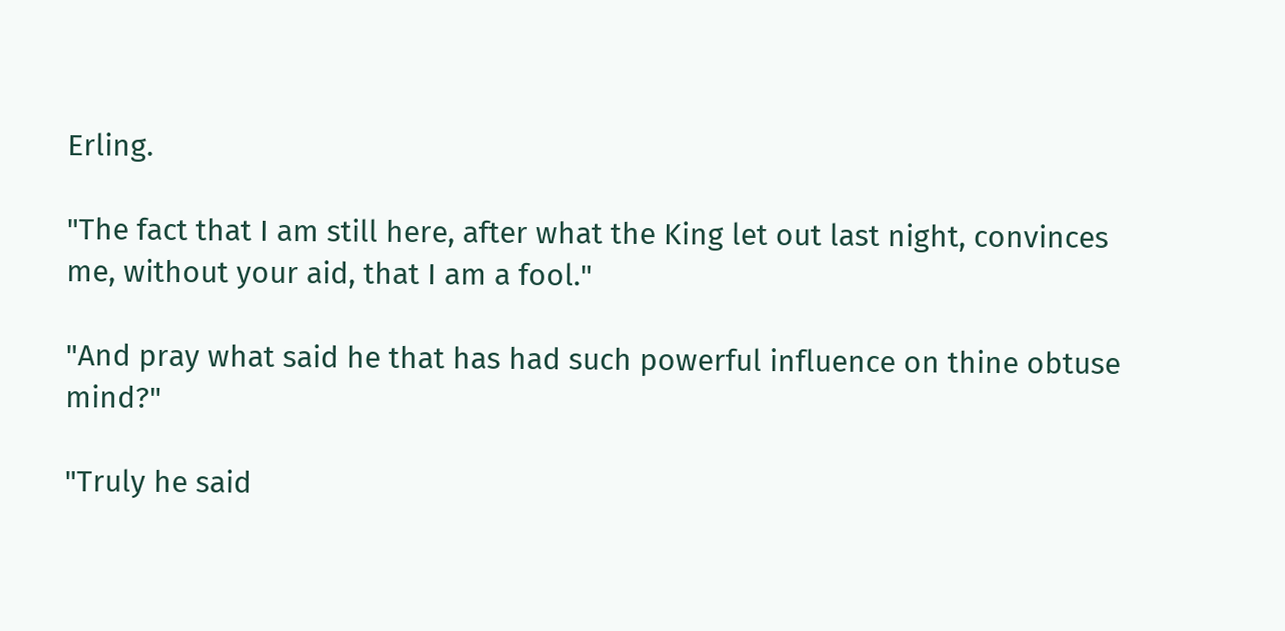Erling.

"The fact that I am still here, after what the King let out last night, convinces me, without your aid, that I am a fool."

"And pray what said he that has had such powerful influence on thine obtuse mind?"

"Truly he said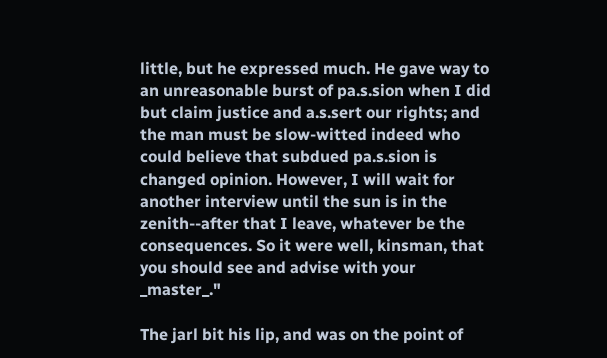little, but he expressed much. He gave way to an unreasonable burst of pa.s.sion when I did but claim justice and a.s.sert our rights; and the man must be slow-witted indeed who could believe that subdued pa.s.sion is changed opinion. However, I will wait for another interview until the sun is in the zenith--after that I leave, whatever be the consequences. So it were well, kinsman, that you should see and advise with your _master_."

The jarl bit his lip, and was on the point of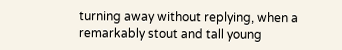turning away without replying, when a remarkably stout and tall young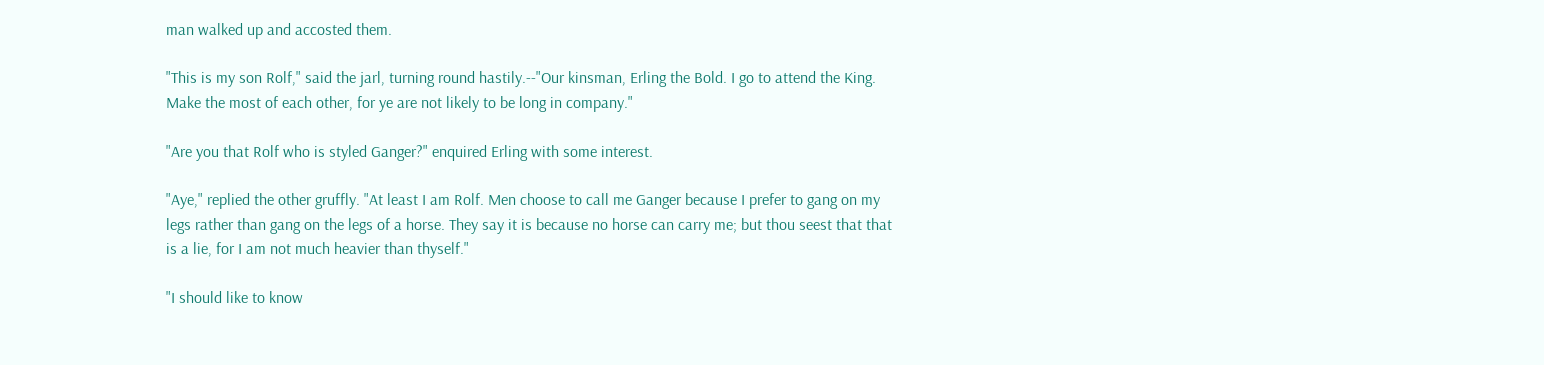man walked up and accosted them.

"This is my son Rolf," said the jarl, turning round hastily.--"Our kinsman, Erling the Bold. I go to attend the King. Make the most of each other, for ye are not likely to be long in company."

"Are you that Rolf who is styled Ganger?" enquired Erling with some interest.

"Aye," replied the other gruffly. "At least I am Rolf. Men choose to call me Ganger because I prefer to gang on my legs rather than gang on the legs of a horse. They say it is because no horse can carry me; but thou seest that that is a lie, for I am not much heavier than thyself."

"I should like to know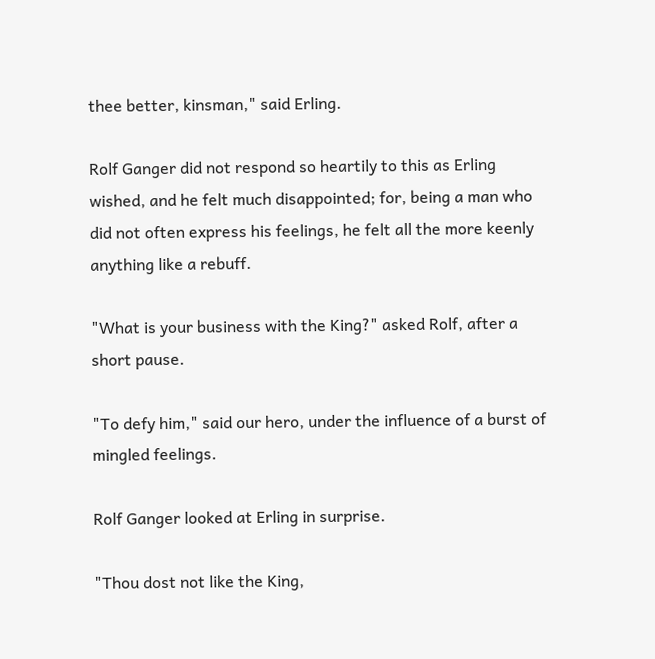thee better, kinsman," said Erling.

Rolf Ganger did not respond so heartily to this as Erling wished, and he felt much disappointed; for, being a man who did not often express his feelings, he felt all the more keenly anything like a rebuff.

"What is your business with the King?" asked Rolf, after a short pause.

"To defy him," said our hero, under the influence of a burst of mingled feelings.

Rolf Ganger looked at Erling in surprise.

"Thou dost not like the King,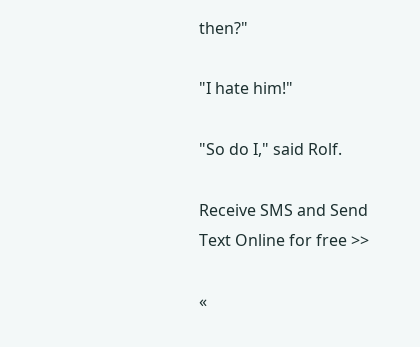then?"

"I hate him!"

"So do I," said Rolf.

Receive SMS and Send Text Online for free >>

«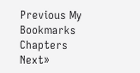Previous My Bookmarks Chapters Next»